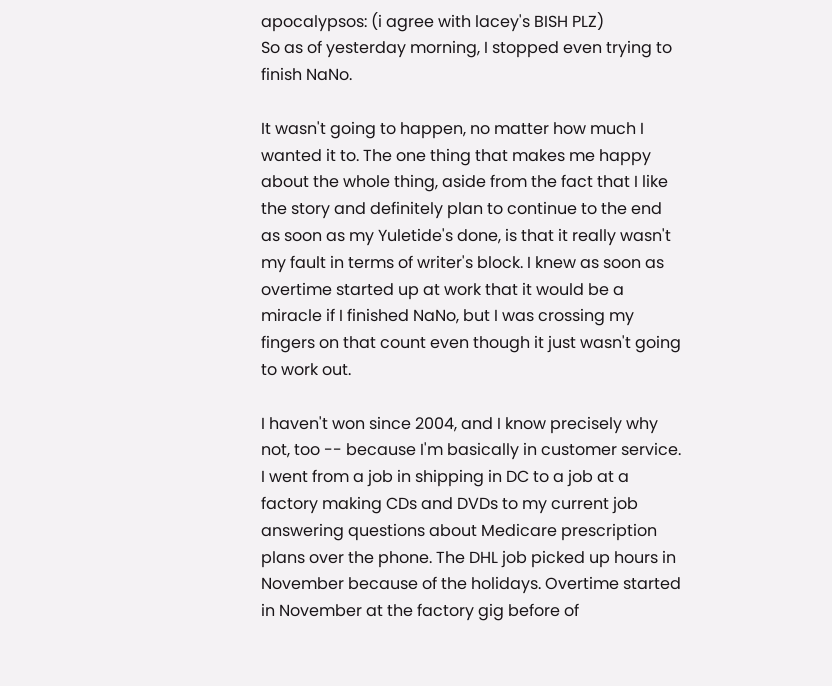apocalypsos: (i agree with lacey's BISH PLZ)
So as of yesterday morning, I stopped even trying to finish NaNo.

It wasn't going to happen, no matter how much I wanted it to. The one thing that makes me happy about the whole thing, aside from the fact that I like the story and definitely plan to continue to the end as soon as my Yuletide's done, is that it really wasn't my fault in terms of writer's block. I knew as soon as overtime started up at work that it would be a miracle if I finished NaNo, but I was crossing my fingers on that count even though it just wasn't going to work out.

I haven't won since 2004, and I know precisely why not, too -- because I'm basically in customer service. I went from a job in shipping in DC to a job at a factory making CDs and DVDs to my current job answering questions about Medicare prescription plans over the phone. The DHL job picked up hours in November because of the holidays. Overtime started in November at the factory gig before of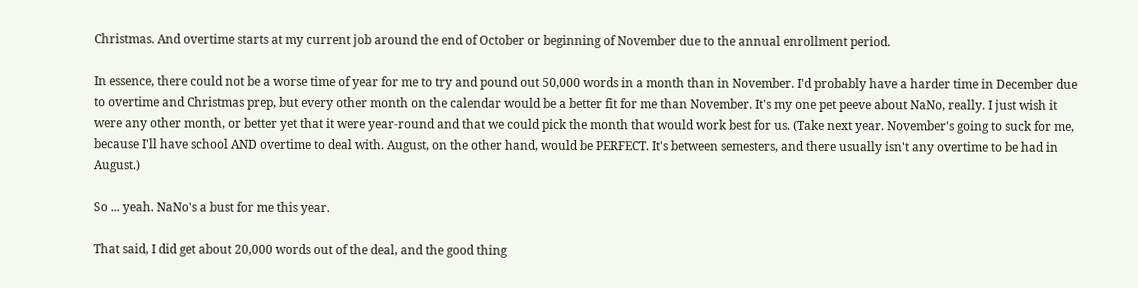Christmas. And overtime starts at my current job around the end of October or beginning of November due to the annual enrollment period.

In essence, there could not be a worse time of year for me to try and pound out 50,000 words in a month than in November. I'd probably have a harder time in December due to overtime and Christmas prep, but every other month on the calendar would be a better fit for me than November. It's my one pet peeve about NaNo, really. I just wish it were any other month, or better yet that it were year-round and that we could pick the month that would work best for us. (Take next year. November's going to suck for me, because I'll have school AND overtime to deal with. August, on the other hand, would be PERFECT. It's between semesters, and there usually isn't any overtime to be had in August.)

So ... yeah. NaNo's a bust for me this year.

That said, I did get about 20,000 words out of the deal, and the good thing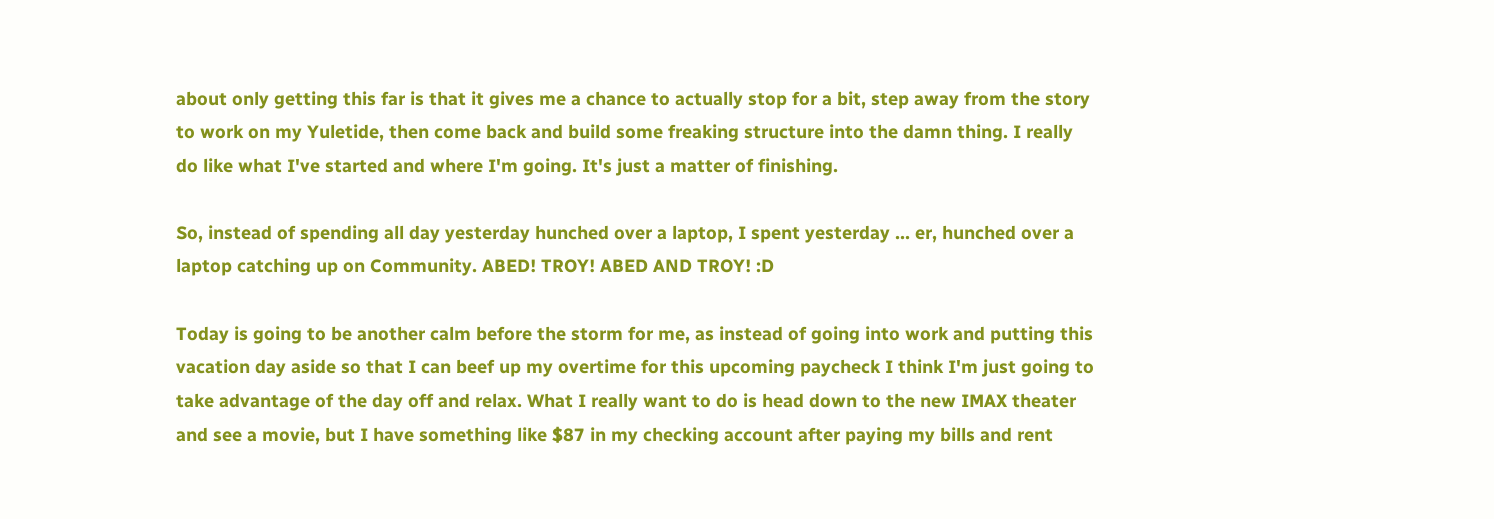about only getting this far is that it gives me a chance to actually stop for a bit, step away from the story to work on my Yuletide, then come back and build some freaking structure into the damn thing. I really do like what I've started and where I'm going. It's just a matter of finishing.

So, instead of spending all day yesterday hunched over a laptop, I spent yesterday ... er, hunched over a laptop catching up on Community. ABED! TROY! ABED AND TROY! :D

Today is going to be another calm before the storm for me, as instead of going into work and putting this vacation day aside so that I can beef up my overtime for this upcoming paycheck I think I'm just going to take advantage of the day off and relax. What I really want to do is head down to the new IMAX theater and see a movie, but I have something like $87 in my checking account after paying my bills and rent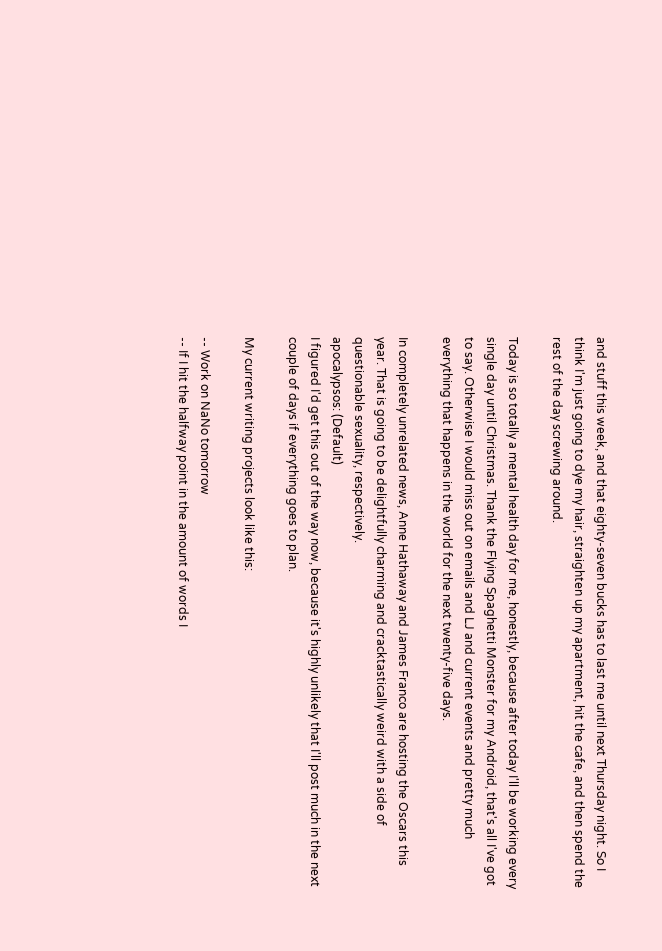and stuff this week, and that eighty-seven bucks has to last me until next Thursday night. So I think I'm just going to dye my hair, straighten up my apartment, hit the cafe, and then spend the rest of the day screwing around.

Today is so totally a mental health day for me, honestly, because after today I'll be working every single day until Christmas. Thank the Flying Spaghetti Monster for my Android, that's all I've got to say. Otherwise I would miss out on emails and LJ and current events and pretty much everything that happens in the world for the next twenty-five days.

In completely unrelated news, Anne Hathaway and James Franco are hosting the Oscars this year. That is going to be delightfully charming and cracktastically weird with a side of questionable sexuality, respectively.
apocalypsos: (Default)
I figured I'd get this out of the way now, because it's highly unlikely that I'll post much in the next couple of days if everything goes to plan.

My current writing projects look like this:

-- Work on NaNo tomorrow
-- If I hit the halfway point in the amount of words I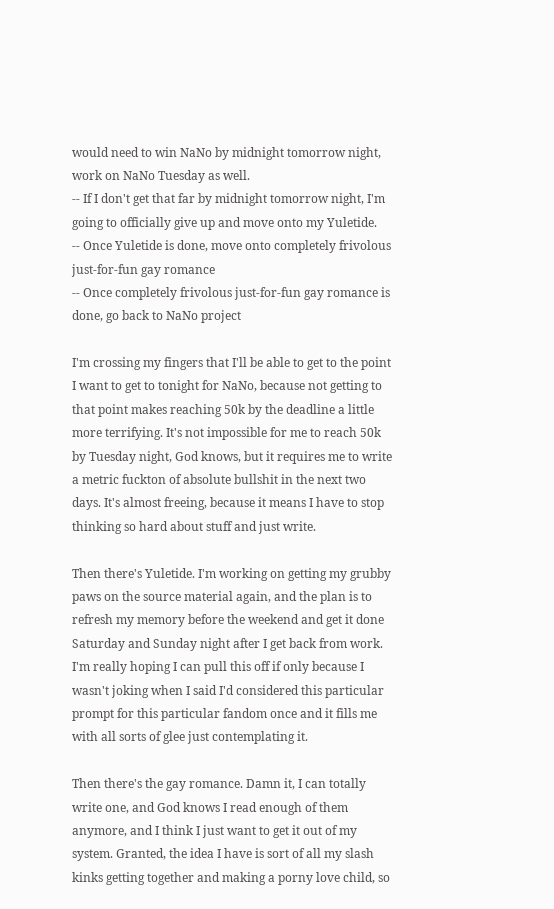would need to win NaNo by midnight tomorrow night, work on NaNo Tuesday as well.
-- If I don't get that far by midnight tomorrow night, I'm going to officially give up and move onto my Yuletide.
-- Once Yuletide is done, move onto completely frivolous just-for-fun gay romance
-- Once completely frivolous just-for-fun gay romance is done, go back to NaNo project

I'm crossing my fingers that I'll be able to get to the point I want to get to tonight for NaNo, because not getting to that point makes reaching 50k by the deadline a little more terrifying. It's not impossible for me to reach 50k by Tuesday night, God knows, but it requires me to write a metric fuckton of absolute bullshit in the next two days. It's almost freeing, because it means I have to stop thinking so hard about stuff and just write.

Then there's Yuletide. I'm working on getting my grubby paws on the source material again, and the plan is to refresh my memory before the weekend and get it done Saturday and Sunday night after I get back from work. I'm really hoping I can pull this off if only because I wasn't joking when I said I'd considered this particular prompt for this particular fandom once and it fills me with all sorts of glee just contemplating it.

Then there's the gay romance. Damn it, I can totally write one, and God knows I read enough of them anymore, and I think I just want to get it out of my system. Granted, the idea I have is sort of all my slash kinks getting together and making a porny love child, so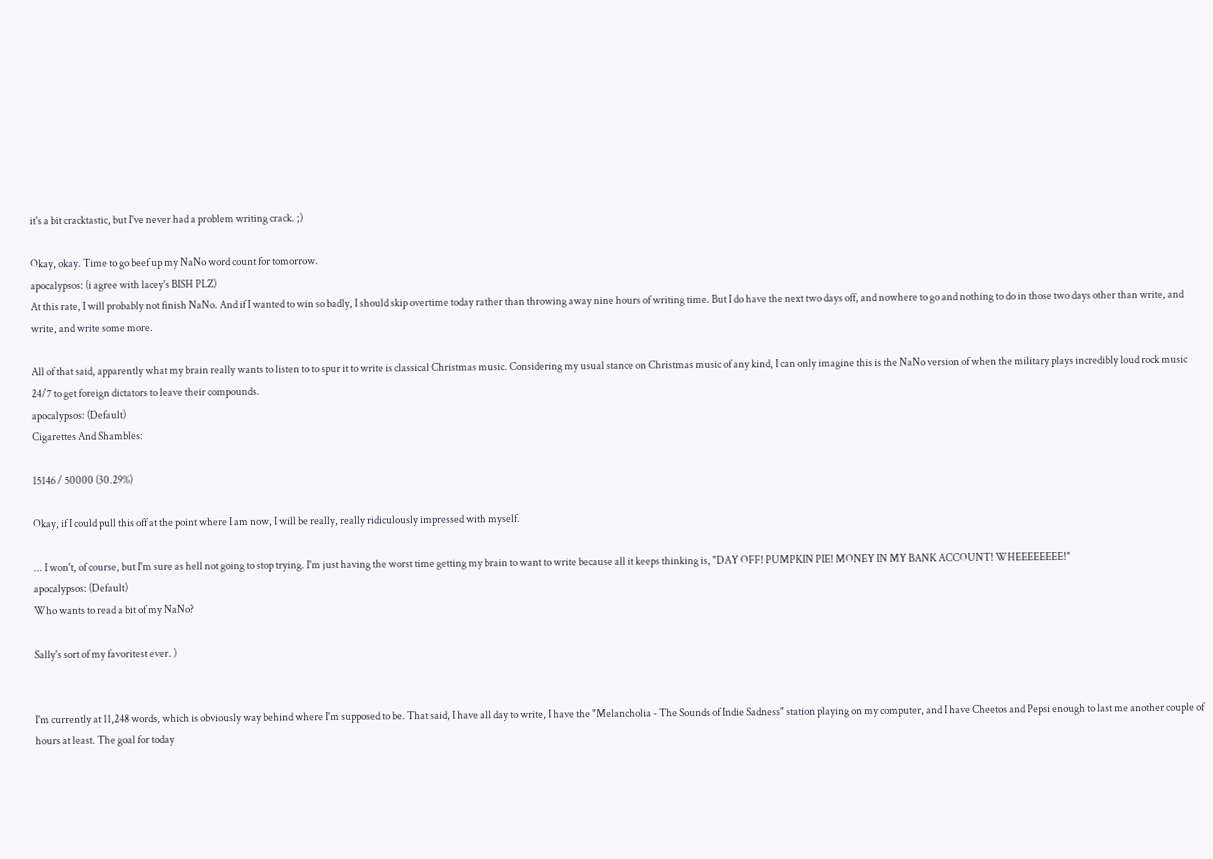it's a bit cracktastic, but I've never had a problem writing crack. ;)

Okay, okay. Time to go beef up my NaNo word count for tomorrow.
apocalypsos: (i agree with lacey's BISH PLZ)
At this rate, I will probably not finish NaNo. And if I wanted to win so badly, I should skip overtime today rather than throwing away nine hours of writing time. But I do have the next two days off, and nowhere to go and nothing to do in those two days other than write, and write, and write some more.

All of that said, apparently what my brain really wants to listen to to spur it to write is classical Christmas music. Considering my usual stance on Christmas music of any kind, I can only imagine this is the NaNo version of when the military plays incredibly loud rock music 24/7 to get foreign dictators to leave their compounds.
apocalypsos: (Default)
Cigarettes And Shambles:

15146 / 50000 (30.29%)

Okay, if I could pull this off at the point where I am now, I will be really, really ridiculously impressed with myself.

... I won't, of course, but I'm sure as hell not going to stop trying. I'm just having the worst time getting my brain to want to write because all it keeps thinking is, "DAY OFF! PUMPKIN PIE! MONEY IN MY BANK ACCOUNT! WHEEEEEEEE!"
apocalypsos: (Default)
Who wants to read a bit of my NaNo?

Sally's sort of my favoritest ever. )


I'm currently at 11,248 words, which is obviously way behind where I'm supposed to be. That said, I have all day to write, I have the "Melancholia - The Sounds of Indie Sadness" station playing on my computer, and I have Cheetos and Pepsi enough to last me another couple of hours at least. The goal for today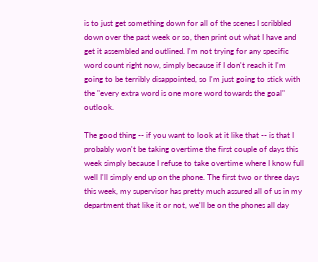is to just get something down for all of the scenes I scribbled down over the past week or so, then print out what I have and get it assembled and outlined. I'm not trying for any specific word count right now, simply because if I don't reach it I'm going to be terribly disappointed, so I'm just going to stick with the "every extra word is one more word towards the goal" outlook.

The good thing -- if you want to look at it like that -- is that I probably won't be taking overtime the first couple of days this week simply because I refuse to take overtime where I know full well I'll simply end up on the phone. The first two or three days this week, my supervisor has pretty much assured all of us in my department that like it or not, we'll be on the phones all day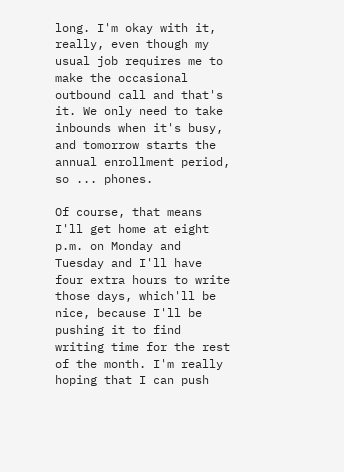long. I'm okay with it, really, even though my usual job requires me to make the occasional outbound call and that's it. We only need to take inbounds when it's busy, and tomorrow starts the annual enrollment period, so ... phones.

Of course, that means I'll get home at eight p.m. on Monday and Tuesday and I'll have four extra hours to write those days, which'll be nice, because I'll be pushing it to find writing time for the rest of the month. I'm really hoping that I can push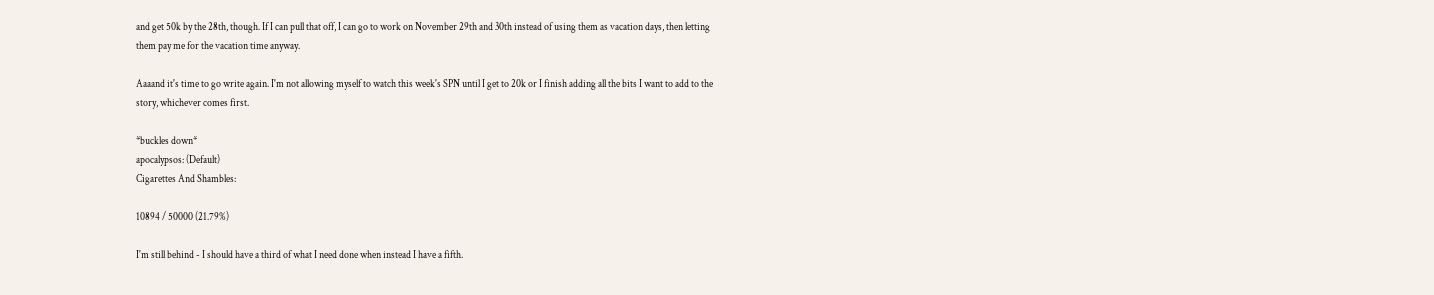and get 50k by the 28th, though. If I can pull that off, I can go to work on November 29th and 30th instead of using them as vacation days, then letting them pay me for the vacation time anyway.

Aaaand it's time to go write again. I'm not allowing myself to watch this week's SPN until I get to 20k or I finish adding all the bits I want to add to the story, whichever comes first.

*buckles down*
apocalypsos: (Default)
Cigarettes And Shambles:

10894 / 50000 (21.79%)

I'm still behind - I should have a third of what I need done when instead I have a fifth.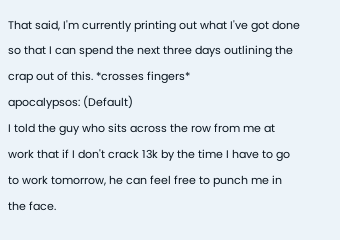That said, I'm currently printing out what I've got done so that I can spend the next three days outlining the crap out of this. *crosses fingers*
apocalypsos: (Default)
I told the guy who sits across the row from me at work that if I don't crack 13k by the time I have to go to work tomorrow, he can feel free to punch me in the face.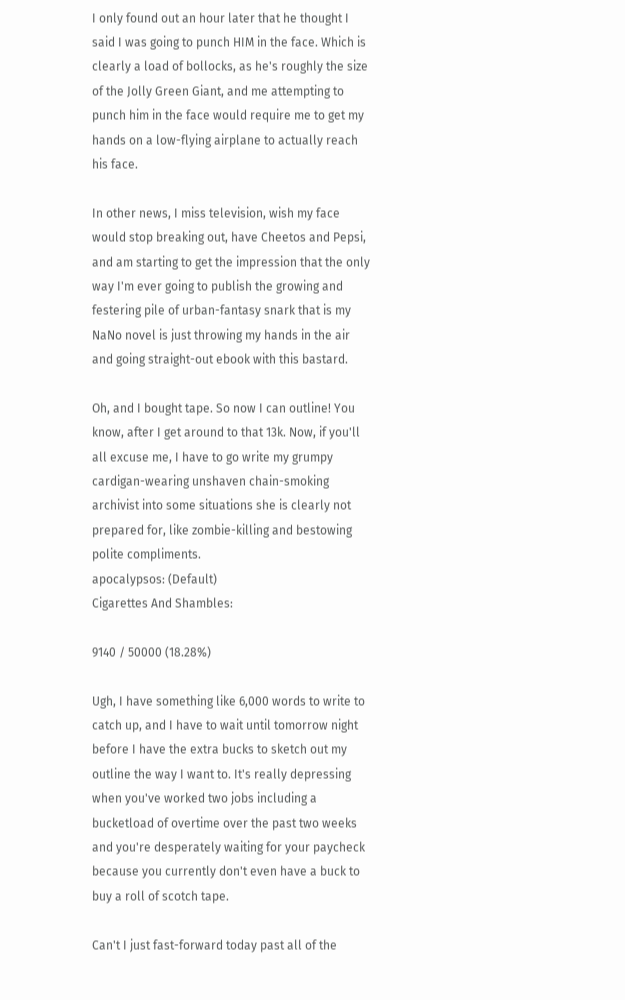I only found out an hour later that he thought I said I was going to punch HIM in the face. Which is clearly a load of bollocks, as he's roughly the size of the Jolly Green Giant, and me attempting to punch him in the face would require me to get my hands on a low-flying airplane to actually reach his face.

In other news, I miss television, wish my face would stop breaking out, have Cheetos and Pepsi, and am starting to get the impression that the only way I'm ever going to publish the growing and festering pile of urban-fantasy snark that is my NaNo novel is just throwing my hands in the air and going straight-out ebook with this bastard.

Oh, and I bought tape. So now I can outline! You know, after I get around to that 13k. Now, if you'll all excuse me, I have to go write my grumpy cardigan-wearing unshaven chain-smoking archivist into some situations she is clearly not prepared for, like zombie-killing and bestowing polite compliments.
apocalypsos: (Default)
Cigarettes And Shambles:

9140 / 50000 (18.28%)

Ugh, I have something like 6,000 words to write to catch up, and I have to wait until tomorrow night before I have the extra bucks to sketch out my outline the way I want to. It's really depressing when you've worked two jobs including a bucketload of overtime over the past two weeks and you're desperately waiting for your paycheck because you currently don't even have a buck to buy a roll of scotch tape.

Can't I just fast-forward today past all of the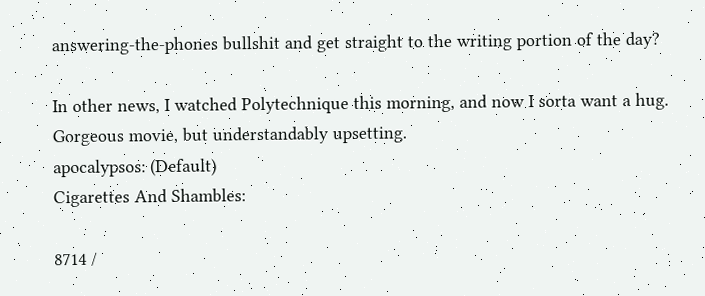answering-the-phones bullshit and get straight to the writing portion of the day?

In other news, I watched Polytechnique this morning, and now I sorta want a hug. Gorgeous movie, but understandably upsetting.
apocalypsos: (Default)
Cigarettes And Shambles:

8714 /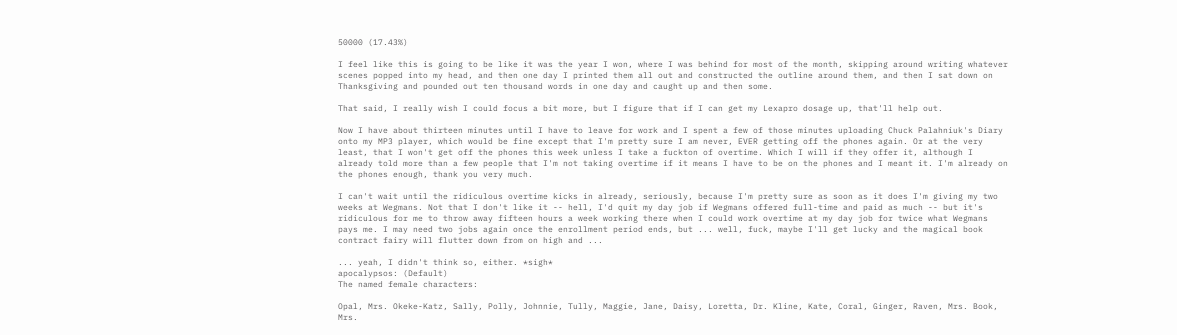50000 (17.43%)

I feel like this is going to be like it was the year I won, where I was behind for most of the month, skipping around writing whatever scenes popped into my head, and then one day I printed them all out and constructed the outline around them, and then I sat down on Thanksgiving and pounded out ten thousand words in one day and caught up and then some.

That said, I really wish I could focus a bit more, but I figure that if I can get my Lexapro dosage up, that'll help out.

Now I have about thirteen minutes until I have to leave for work and I spent a few of those minutes uploading Chuck Palahniuk's Diary onto my MP3 player, which would be fine except that I'm pretty sure I am never, EVER getting off the phones again. Or at the very least, that I won't get off the phones this week unless I take a fuckton of overtime. Which I will if they offer it, although I already told more than a few people that I'm not taking overtime if it means I have to be on the phones and I meant it. I'm already on the phones enough, thank you very much.

I can't wait until the ridiculous overtime kicks in already, seriously, because I'm pretty sure as soon as it does I'm giving my two weeks at Wegmans. Not that I don't like it -- hell, I'd quit my day job if Wegmans offered full-time and paid as much -- but it's ridiculous for me to throw away fifteen hours a week working there when I could work overtime at my day job for twice what Wegmans pays me. I may need two jobs again once the enrollment period ends, but ... well, fuck, maybe I'll get lucky and the magical book contract fairy will flutter down from on high and ...

... yeah, I didn't think so, either. *sigh*
apocalypsos: (Default)
The named female characters:

Opal, Mrs. Okeke-Katz, Sally, Polly, Johnnie, Tully, Maggie, Jane, Daisy, Loretta, Dr. Kline, Kate, Coral, Ginger, Raven, Mrs. Book, Mrs.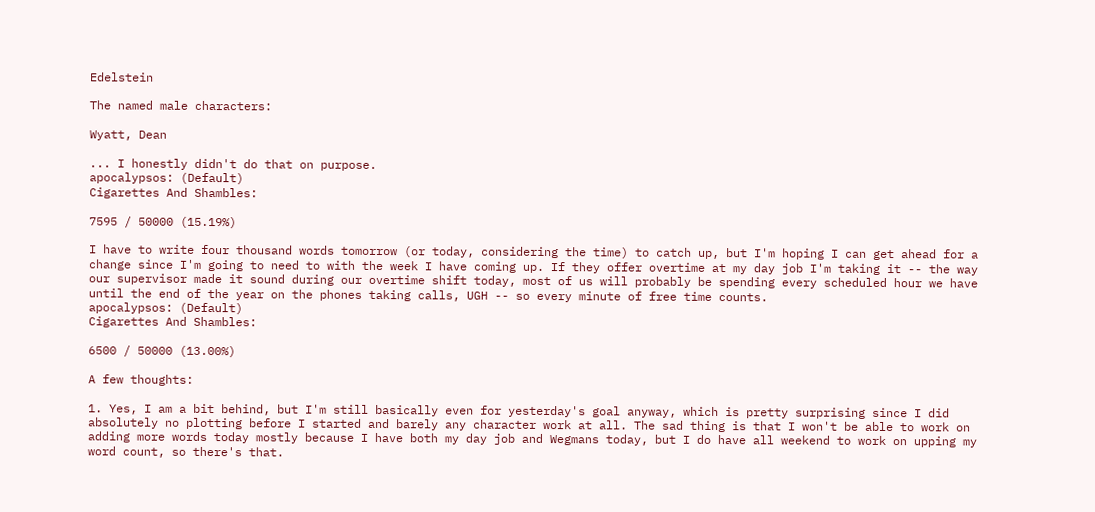Edelstein

The named male characters:

Wyatt, Dean

... I honestly didn't do that on purpose.
apocalypsos: (Default)
Cigarettes And Shambles:

7595 / 50000 (15.19%)

I have to write four thousand words tomorrow (or today, considering the time) to catch up, but I'm hoping I can get ahead for a change since I'm going to need to with the week I have coming up. If they offer overtime at my day job I'm taking it -- the way our supervisor made it sound during our overtime shift today, most of us will probably be spending every scheduled hour we have until the end of the year on the phones taking calls, UGH -- so every minute of free time counts.
apocalypsos: (Default)
Cigarettes And Shambles:

6500 / 50000 (13.00%)

A few thoughts:

1. Yes, I am a bit behind, but I'm still basically even for yesterday's goal anyway, which is pretty surprising since I did absolutely no plotting before I started and barely any character work at all. The sad thing is that I won't be able to work on adding more words today mostly because I have both my day job and Wegmans today, but I do have all weekend to work on upping my word count, so there's that.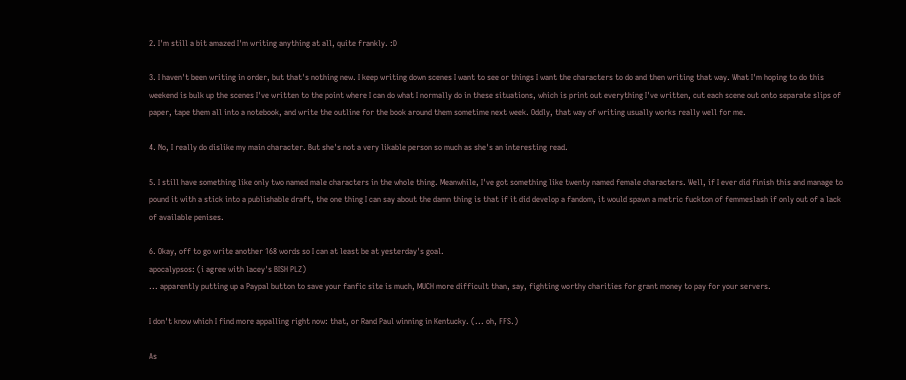2. I'm still a bit amazed I'm writing anything at all, quite frankly. :D

3. I haven't been writing in order, but that's nothing new. I keep writing down scenes I want to see or things I want the characters to do and then writing that way. What I'm hoping to do this weekend is bulk up the scenes I've written to the point where I can do what I normally do in these situations, which is print out everything I've written, cut each scene out onto separate slips of paper, tape them all into a notebook, and write the outline for the book around them sometime next week. Oddly, that way of writing usually works really well for me.

4. No, I really do dislike my main character. But she's not a very likable person so much as she's an interesting read.

5. I still have something like only two named male characters in the whole thing. Meanwhile, I've got something like twenty named female characters. Well, if I ever did finish this and manage to pound it with a stick into a publishable draft, the one thing I can say about the damn thing is that if it did develop a fandom, it would spawn a metric fuckton of femmeslash if only out of a lack of available penises.

6. Okay, off to go write another 168 words so I can at least be at yesterday's goal.
apocalypsos: (i agree with lacey's BISH PLZ)
... apparently putting up a Paypal button to save your fanfic site is much, MUCH more difficult than, say, fighting worthy charities for grant money to pay for your servers.

I don't know which I find more appalling right now: that, or Rand Paul winning in Kentucky. (... oh, FFS.)

As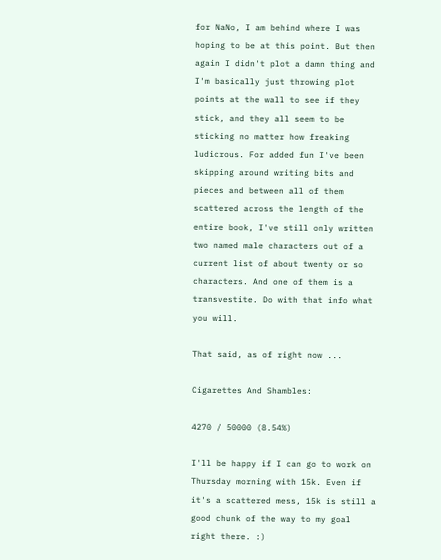for NaNo, I am behind where I was hoping to be at this point. But then again I didn't plot a damn thing and I'm basically just throwing plot points at the wall to see if they stick, and they all seem to be sticking no matter how freaking ludicrous. For added fun I've been skipping around writing bits and pieces and between all of them scattered across the length of the entire book, I've still only written two named male characters out of a current list of about twenty or so characters. And one of them is a transvestite. Do with that info what you will.

That said, as of right now ...

Cigarettes And Shambles:

4270 / 50000 (8.54%)

I'll be happy if I can go to work on Thursday morning with 15k. Even if it's a scattered mess, 15k is still a good chunk of the way to my goal right there. :)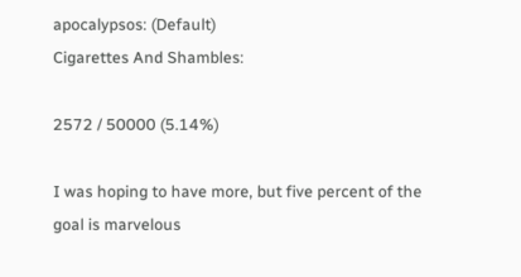apocalypsos: (Default)
Cigarettes And Shambles:

2572 / 50000 (5.14%)

I was hoping to have more, but five percent of the goal is marvelous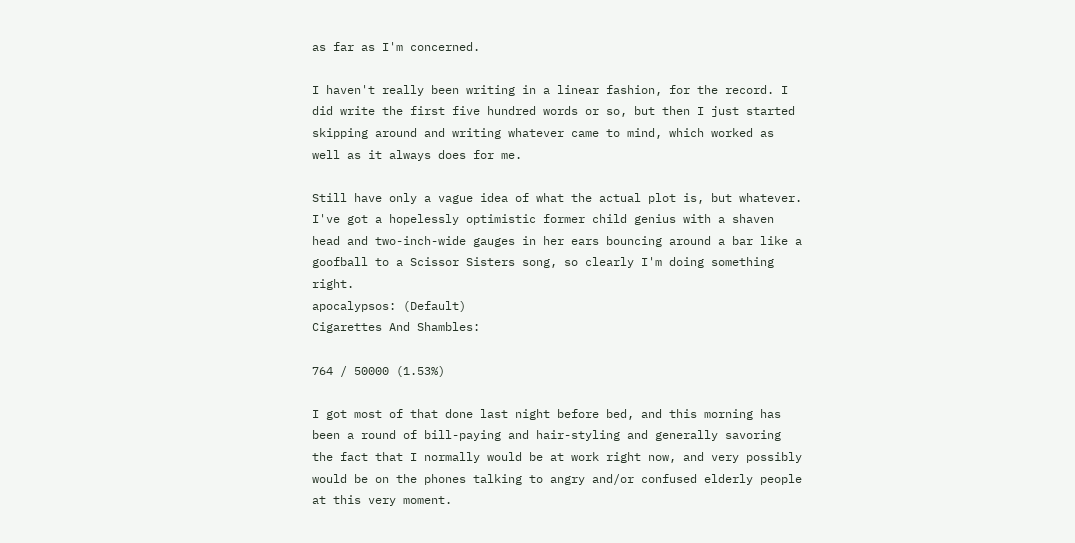as far as I'm concerned.

I haven't really been writing in a linear fashion, for the record. I did write the first five hundred words or so, but then I just started skipping around and writing whatever came to mind, which worked as well as it always does for me.

Still have only a vague idea of what the actual plot is, but whatever. I've got a hopelessly optimistic former child genius with a shaven head and two-inch-wide gauges in her ears bouncing around a bar like a goofball to a Scissor Sisters song, so clearly I'm doing something right.
apocalypsos: (Default)
Cigarettes And Shambles:

764 / 50000 (1.53%)

I got most of that done last night before bed, and this morning has been a round of bill-paying and hair-styling and generally savoring the fact that I normally would be at work right now, and very possibly would be on the phones talking to angry and/or confused elderly people at this very moment.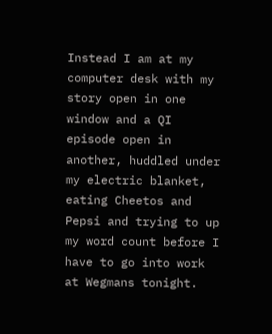Instead I am at my computer desk with my story open in one window and a QI episode open in another, huddled under my electric blanket, eating Cheetos and Pepsi and trying to up my word count before I have to go into work at Wegmans tonight.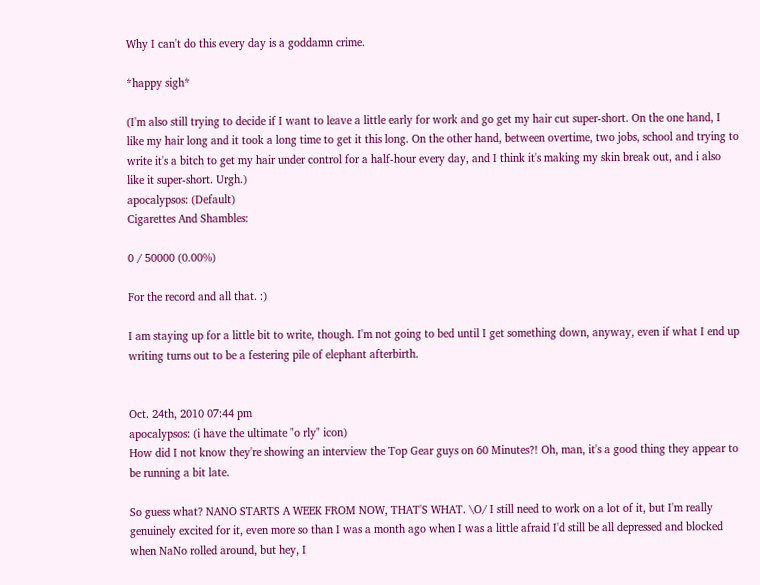Why I can't do this every day is a goddamn crime.

*happy sigh*

(I'm also still trying to decide if I want to leave a little early for work and go get my hair cut super-short. On the one hand, I like my hair long and it took a long time to get it this long. On the other hand, between overtime, two jobs, school and trying to write it's a bitch to get my hair under control for a half-hour every day, and I think it's making my skin break out, and i also like it super-short. Urgh.)
apocalypsos: (Default)
Cigarettes And Shambles:

0 / 50000 (0.00%)

For the record and all that. :)

I am staying up for a little bit to write, though. I'm not going to bed until I get something down, anyway, even if what I end up writing turns out to be a festering pile of elephant afterbirth.


Oct. 24th, 2010 07:44 pm
apocalypsos: (i have the ultimate "o rly" icon)
How did I not know they're showing an interview the Top Gear guys on 60 Minutes?! Oh, man, it's a good thing they appear to be running a bit late.

So guess what? NANO STARTS A WEEK FROM NOW, THAT'S WHAT. \O/ I still need to work on a lot of it, but I'm really genuinely excited for it, even more so than I was a month ago when I was a little afraid I'd still be all depressed and blocked when NaNo rolled around, but hey, I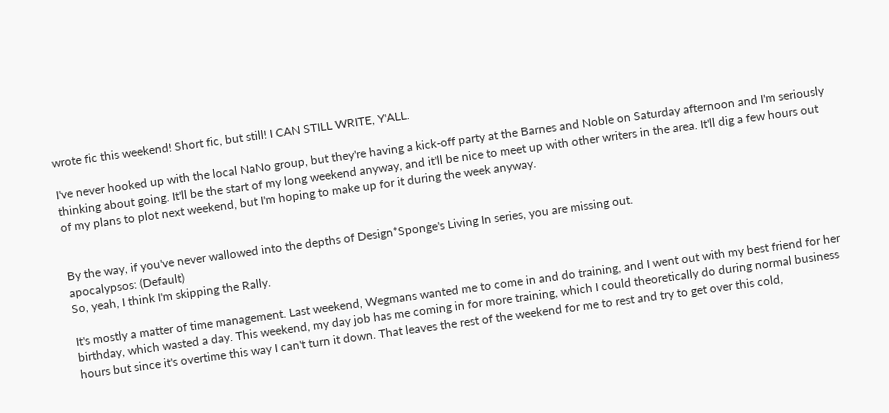wrote fic this weekend! Short fic, but still! I CAN STILL WRITE, Y'ALL.

I've never hooked up with the local NaNo group, but they're having a kick-off party at the Barnes and Noble on Saturday afternoon and I'm seriously thinking about going. It'll be the start of my long weekend anyway, and it'll be nice to meet up with other writers in the area. It'll dig a few hours out of my plans to plot next weekend, but I'm hoping to make up for it during the week anyway.


By the way, if you've never wallowed into the depths of Design*Sponge's Living In series, you are missing out.
apocalypsos: (Default)
So, yeah, I think I'm skipping the Rally.

It's mostly a matter of time management. Last weekend, Wegmans wanted me to come in and do training, and I went out with my best friend for her birthday, which wasted a day. This weekend, my day job has me coming in for more training, which I could theoretically do during normal business hours but since it's overtime this way I can't turn it down. That leaves the rest of the weekend for me to rest and try to get over this cold,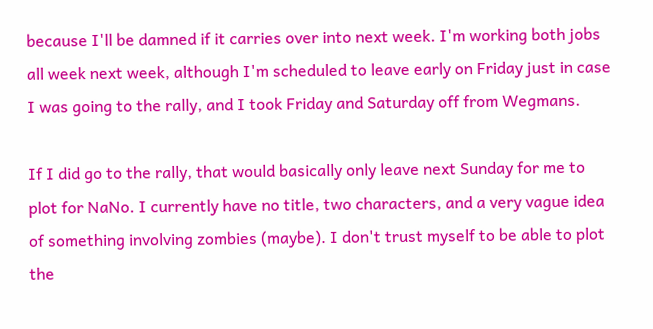because I'll be damned if it carries over into next week. I'm working both jobs all week next week, although I'm scheduled to leave early on Friday just in case I was going to the rally, and I took Friday and Saturday off from Wegmans.

If I did go to the rally, that would basically only leave next Sunday for me to plot for NaNo. I currently have no title, two characters, and a very vague idea of something involving zombies (maybe). I don't trust myself to be able to plot the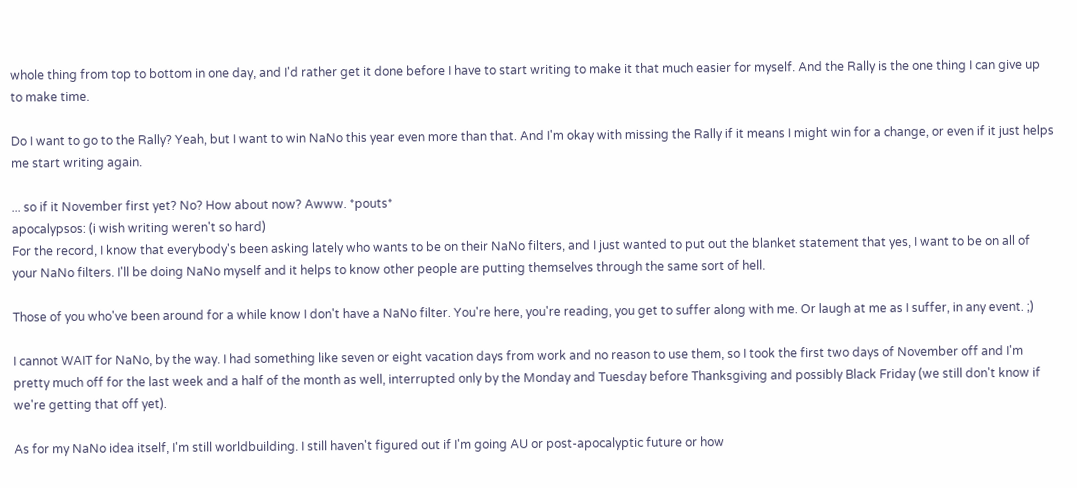whole thing from top to bottom in one day, and I'd rather get it done before I have to start writing to make it that much easier for myself. And the Rally is the one thing I can give up to make time.

Do I want to go to the Rally? Yeah, but I want to win NaNo this year even more than that. And I'm okay with missing the Rally if it means I might win for a change, or even if it just helps me start writing again.

... so if it November first yet? No? How about now? Awww. *pouts*
apocalypsos: (i wish writing weren't so hard)
For the record, I know that everybody's been asking lately who wants to be on their NaNo filters, and I just wanted to put out the blanket statement that yes, I want to be on all of your NaNo filters. I'll be doing NaNo myself and it helps to know other people are putting themselves through the same sort of hell.

Those of you who've been around for a while know I don't have a NaNo filter. You're here, you're reading, you get to suffer along with me. Or laugh at me as I suffer, in any event. ;)

I cannot WAIT for NaNo, by the way. I had something like seven or eight vacation days from work and no reason to use them, so I took the first two days of November off and I'm pretty much off for the last week and a half of the month as well, interrupted only by the Monday and Tuesday before Thanksgiving and possibly Black Friday (we still don't know if we're getting that off yet).

As for my NaNo idea itself, I'm still worldbuilding. I still haven't figured out if I'm going AU or post-apocalyptic future or how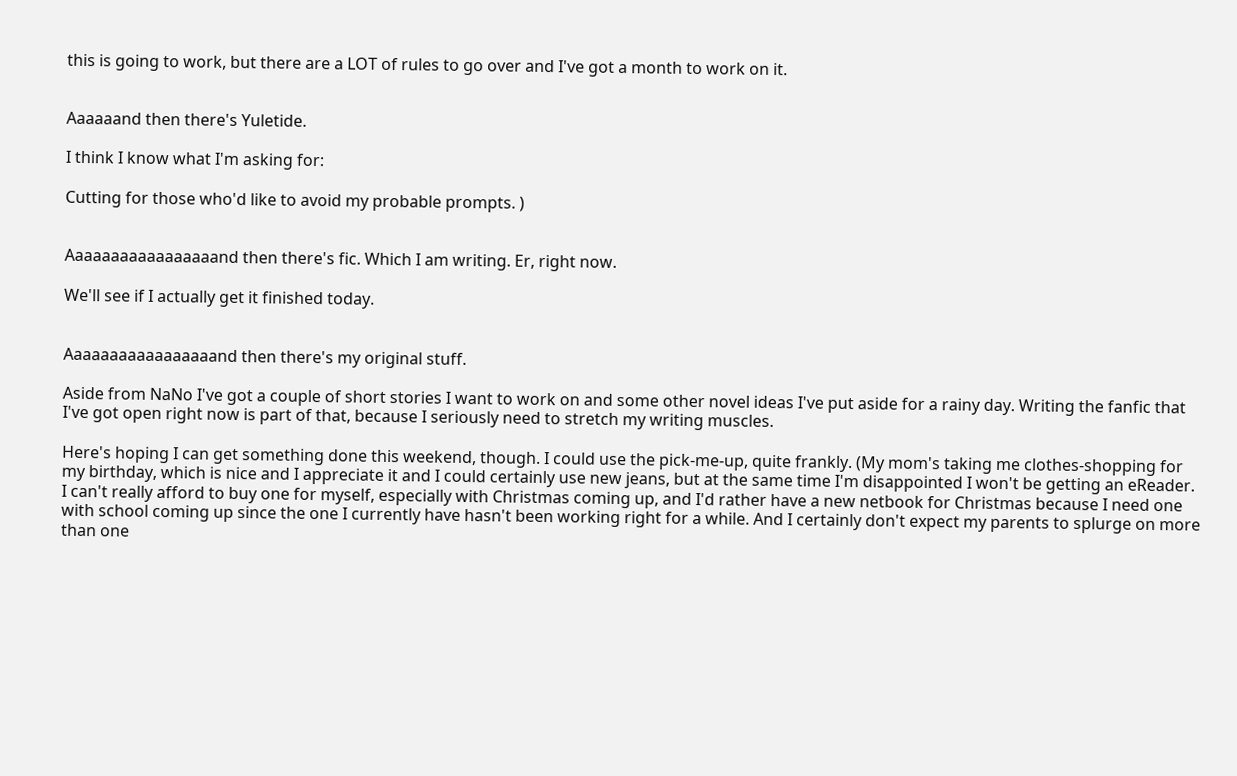this is going to work, but there are a LOT of rules to go over and I've got a month to work on it.


Aaaaaand then there's Yuletide.

I think I know what I'm asking for:

Cutting for those who'd like to avoid my probable prompts. )


Aaaaaaaaaaaaaaaaand then there's fic. Which I am writing. Er, right now.

We'll see if I actually get it finished today.


Aaaaaaaaaaaaaaaaand then there's my original stuff.

Aside from NaNo I've got a couple of short stories I want to work on and some other novel ideas I've put aside for a rainy day. Writing the fanfic that I've got open right now is part of that, because I seriously need to stretch my writing muscles.

Here's hoping I can get something done this weekend, though. I could use the pick-me-up, quite frankly. (My mom's taking me clothes-shopping for my birthday, which is nice and I appreciate it and I could certainly use new jeans, but at the same time I'm disappointed I won't be getting an eReader. I can't really afford to buy one for myself, especially with Christmas coming up, and I'd rather have a new netbook for Christmas because I need one with school coming up since the one I currently have hasn't been working right for a while. And I certainly don't expect my parents to splurge on more than one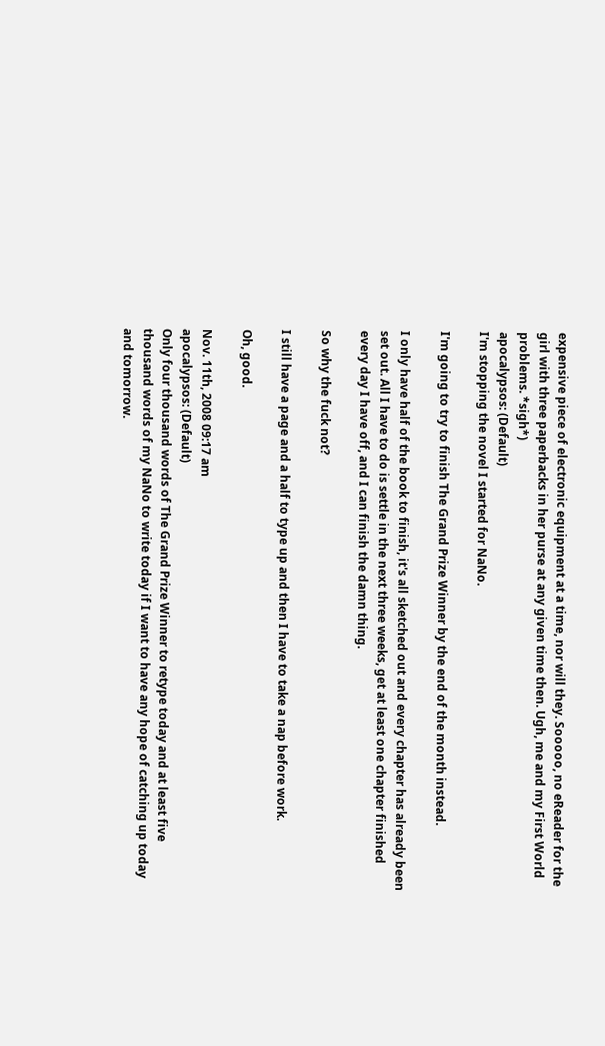expensive piece of electronic equipment at a time, nor will they. Sooooo, no eReader for the girl with three paperbacks in her purse at any given time then. Ugh, me and my First World problems. *sigh*)
apocalypsos: (Default)
I'm stopping the novel I started for NaNo.

I'm going to try to finish The Grand Prize Winner by the end of the month instead.

I only have half of the book to finish, it's all sketched out and every chapter has already been set out. All I have to do is settle in the next three weeks, get at least one chapter finished every day I have off, and I can finish the damn thing.

So why the fuck not?

I still have a page and a half to type up and then I have to take a nap before work.

Oh, good.

Nov. 11th, 2008 09:17 am
apocalypsos: (Default)
Only four thousand words of The Grand Prize Winner to retype today and at least five thousand words of my NaNo to write today if I want to have any hope of catching up today and tomorrow.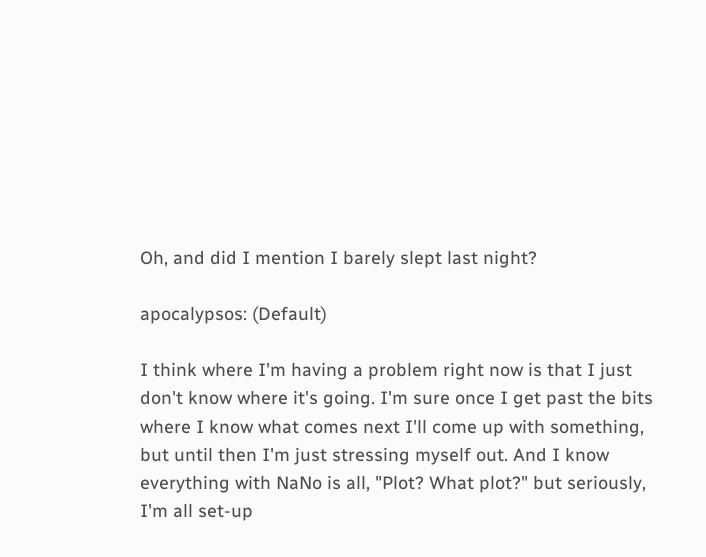Oh, and did I mention I barely slept last night?

apocalypsos: (Default)

I think where I'm having a problem right now is that I just don't know where it's going. I'm sure once I get past the bits where I know what comes next I'll come up with something, but until then I'm just stressing myself out. And I know everything with NaNo is all, "Plot? What plot?" but seriously, I'm all set-up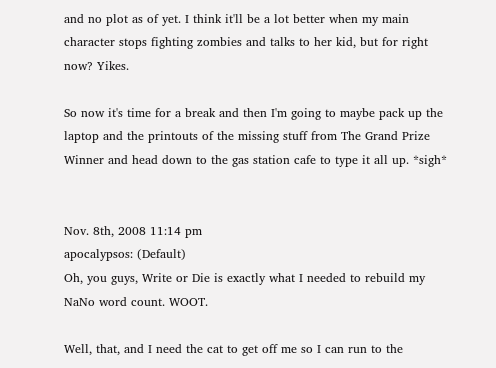and no plot as of yet. I think it'll be a lot better when my main character stops fighting zombies and talks to her kid, but for right now? Yikes.

So now it's time for a break and then I'm going to maybe pack up the laptop and the printouts of the missing stuff from The Grand Prize Winner and head down to the gas station cafe to type it all up. *sigh*


Nov. 8th, 2008 11:14 pm
apocalypsos: (Default)
Oh, you guys, Write or Die is exactly what I needed to rebuild my NaNo word count. WOOT.

Well, that, and I need the cat to get off me so I can run to the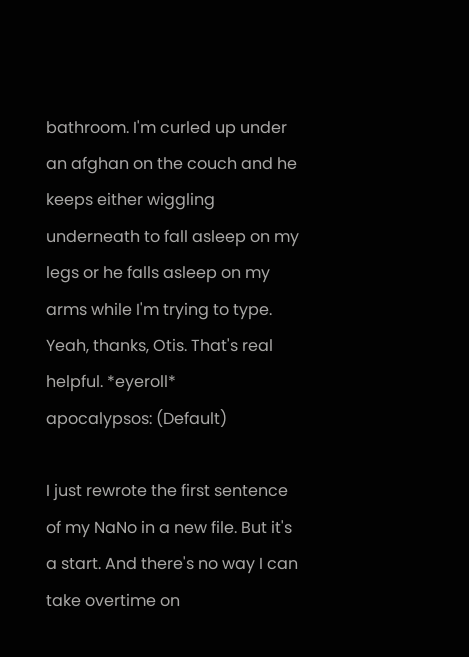bathroom. I'm curled up under an afghan on the couch and he keeps either wiggling underneath to fall asleep on my legs or he falls asleep on my arms while I'm trying to type. Yeah, thanks, Otis. That's real helpful. *eyeroll*
apocalypsos: (Default)

I just rewrote the first sentence of my NaNo in a new file. But it's a start. And there's no way I can take overtime on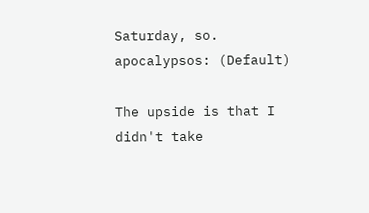Saturday, so.
apocalypsos: (Default)

The upside is that I didn't take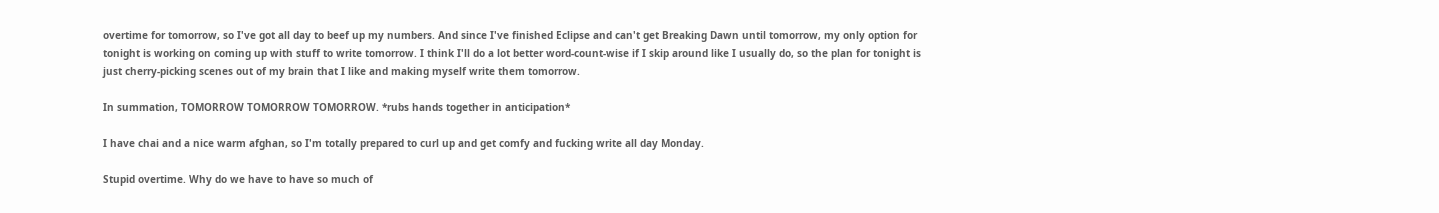overtime for tomorrow, so I've got all day to beef up my numbers. And since I've finished Eclipse and can't get Breaking Dawn until tomorrow, my only option for tonight is working on coming up with stuff to write tomorrow. I think I'll do a lot better word-count-wise if I skip around like I usually do, so the plan for tonight is just cherry-picking scenes out of my brain that I like and making myself write them tomorrow.

In summation, TOMORROW TOMORROW TOMORROW. *rubs hands together in anticipation*

I have chai and a nice warm afghan, so I'm totally prepared to curl up and get comfy and fucking write all day Monday.

Stupid overtime. Why do we have to have so much of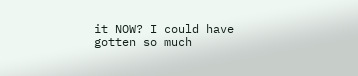it NOW? I could have gotten so much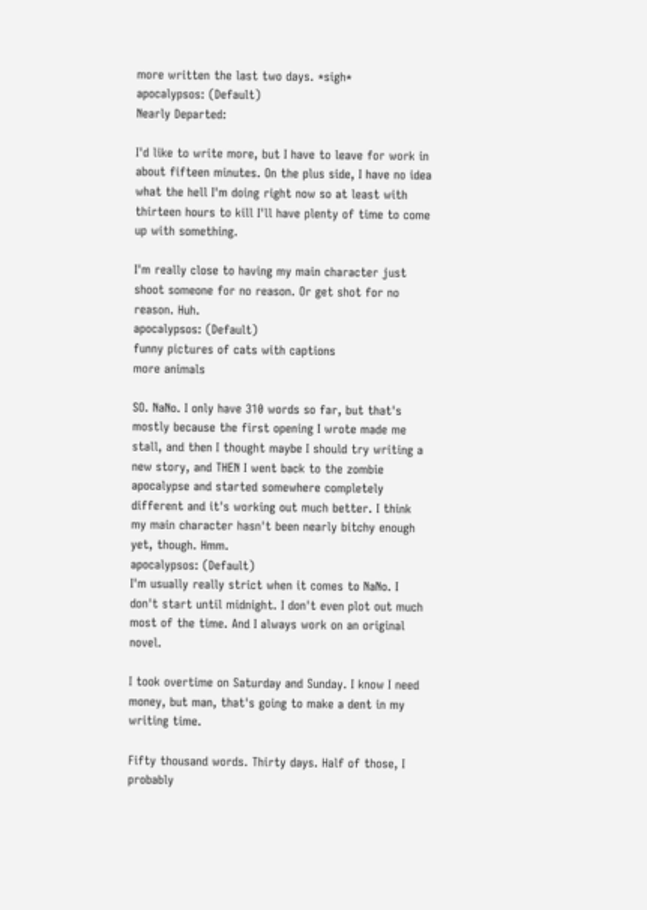more written the last two days. *sigh*
apocalypsos: (Default)
Nearly Departed:

I'd like to write more, but I have to leave for work in about fifteen minutes. On the plus side, I have no idea what the hell I'm doing right now so at least with thirteen hours to kill I'll have plenty of time to come up with something.

I'm really close to having my main character just shoot someone for no reason. Or get shot for no reason. Huh.
apocalypsos: (Default)
funny pictures of cats with captions
more animals

SO. NaNo. I only have 310 words so far, but that's mostly because the first opening I wrote made me stall, and then I thought maybe I should try writing a new story, and THEN I went back to the zombie apocalypse and started somewhere completely different and it's working out much better. I think my main character hasn't been nearly bitchy enough yet, though. Hmm.
apocalypsos: (Default)
I'm usually really strict when it comes to NaNo. I don't start until midnight. I don't even plot out much most of the time. And I always work on an original novel.

I took overtime on Saturday and Sunday. I know I need money, but man, that's going to make a dent in my writing time.

Fifty thousand words. Thirty days. Half of those, I probably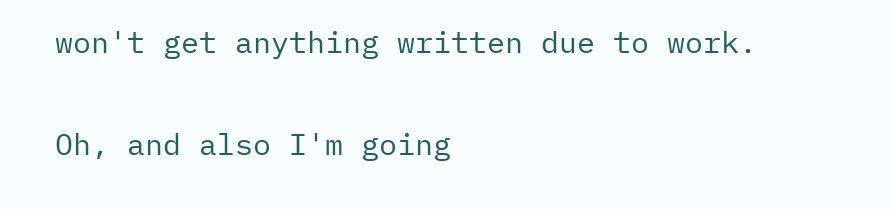won't get anything written due to work.

Oh, and also I'm going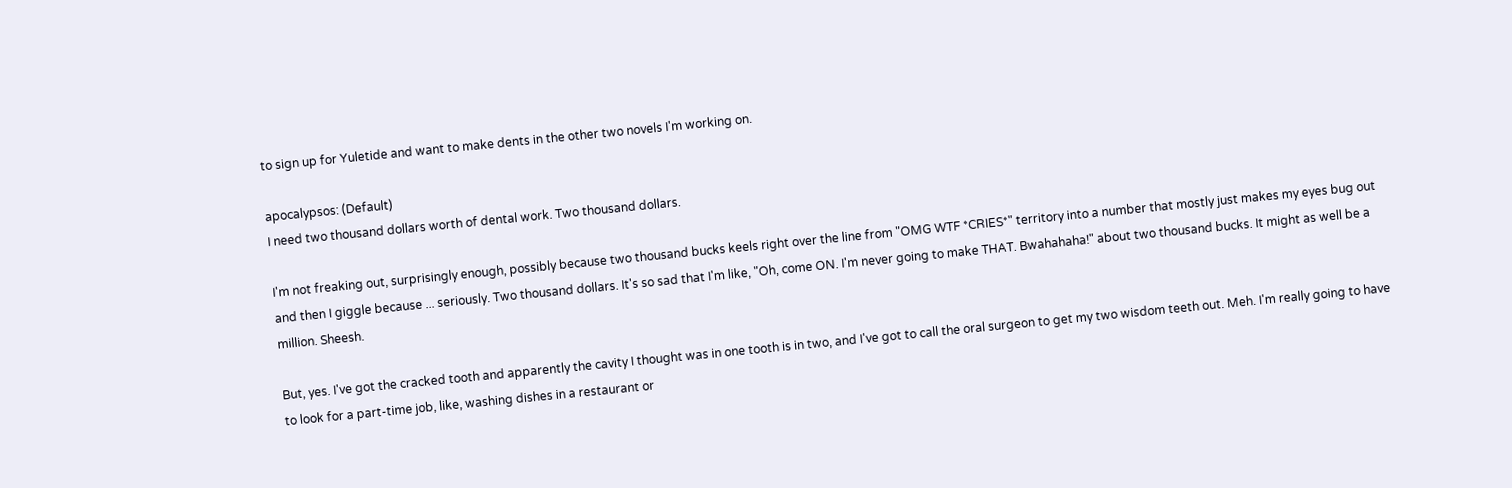to sign up for Yuletide and want to make dents in the other two novels I'm working on.

apocalypsos: (Default)
I need two thousand dollars worth of dental work. Two thousand dollars.

I'm not freaking out, surprisingly enough, possibly because two thousand bucks keels right over the line from "OMG WTF *CRIES*" territory into a number that mostly just makes my eyes bug out and then I giggle because ... seriously. Two thousand dollars. It's so sad that I'm like, "Oh, come ON. I'm never going to make THAT. Bwahahaha!" about two thousand bucks. It might as well be a million. Sheesh.

But, yes. I've got the cracked tooth and apparently the cavity I thought was in one tooth is in two, and I've got to call the oral surgeon to get my two wisdom teeth out. Meh. I'm really going to have to look for a part-time job, like, washing dishes in a restaurant or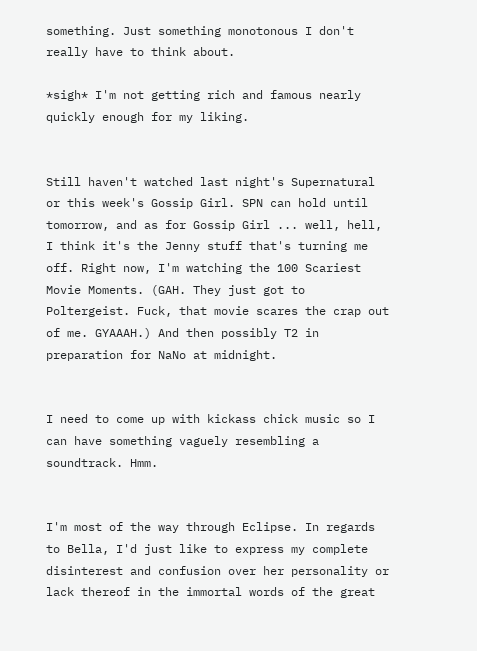something. Just something monotonous I don't really have to think about.

*sigh* I'm not getting rich and famous nearly quickly enough for my liking.


Still haven't watched last night's Supernatural or this week's Gossip Girl. SPN can hold until tomorrow, and as for Gossip Girl ... well, hell, I think it's the Jenny stuff that's turning me off. Right now, I'm watching the 100 Scariest Movie Moments. (GAH. They just got to Poltergeist. Fuck, that movie scares the crap out of me. GYAAAH.) And then possibly T2 in preparation for NaNo at midnight.


I need to come up with kickass chick music so I can have something vaguely resembling a soundtrack. Hmm.


I'm most of the way through Eclipse. In regards to Bella, I'd just like to express my complete disinterest and confusion over her personality or lack thereof in the immortal words of the great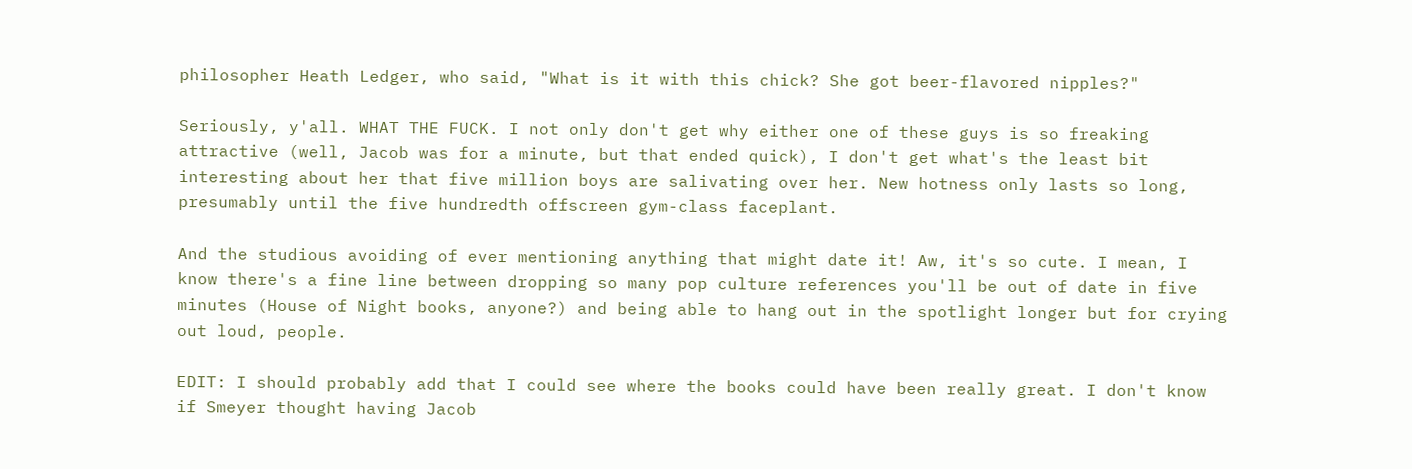philosopher Heath Ledger, who said, "What is it with this chick? She got beer-flavored nipples?"

Seriously, y'all. WHAT THE FUCK. I not only don't get why either one of these guys is so freaking attractive (well, Jacob was for a minute, but that ended quick), I don't get what's the least bit interesting about her that five million boys are salivating over her. New hotness only lasts so long, presumably until the five hundredth offscreen gym-class faceplant.

And the studious avoiding of ever mentioning anything that might date it! Aw, it's so cute. I mean, I know there's a fine line between dropping so many pop culture references you'll be out of date in five minutes (House of Night books, anyone?) and being able to hang out in the spotlight longer but for crying out loud, people.

EDIT: I should probably add that I could see where the books could have been really great. I don't know if Smeyer thought having Jacob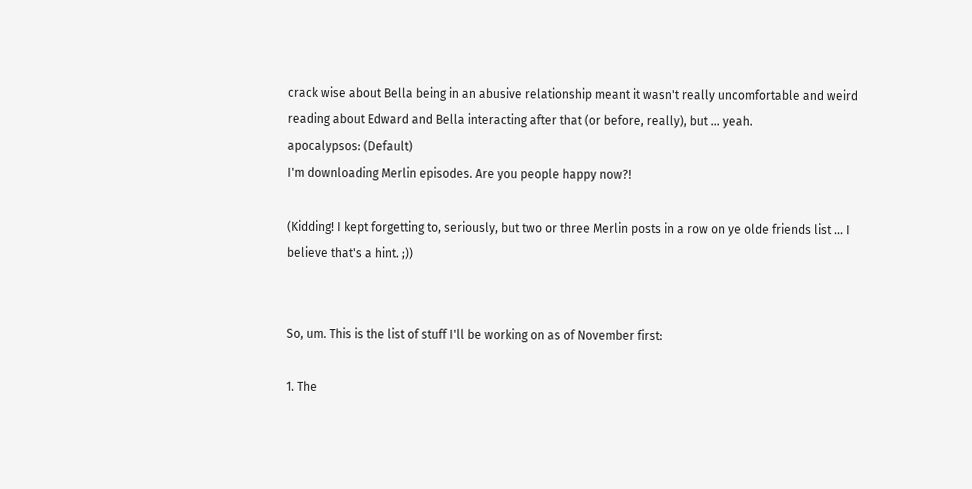crack wise about Bella being in an abusive relationship meant it wasn't really uncomfortable and weird reading about Edward and Bella interacting after that (or before, really), but ... yeah.
apocalypsos: (Default)
I'm downloading Merlin episodes. Are you people happy now?!

(Kidding! I kept forgetting to, seriously, but two or three Merlin posts in a row on ye olde friends list ... I believe that's a hint. ;))


So, um. This is the list of stuff I'll be working on as of November first:

1. The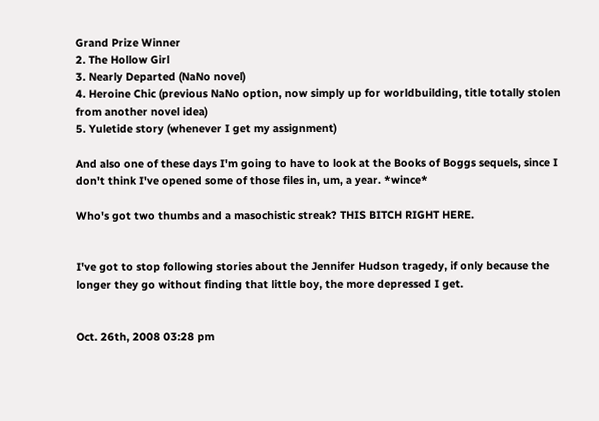Grand Prize Winner
2. The Hollow Girl
3. Nearly Departed (NaNo novel)
4. Heroine Chic (previous NaNo option, now simply up for worldbuilding, title totally stolen from another novel idea)
5. Yuletide story (whenever I get my assignment)

And also one of these days I'm going to have to look at the Books of Boggs sequels, since I don't think I've opened some of those files in, um, a year. *wince*

Who's got two thumbs and a masochistic streak? THIS BITCH RIGHT HERE.


I've got to stop following stories about the Jennifer Hudson tragedy, if only because the longer they go without finding that little boy, the more depressed I get.


Oct. 26th, 2008 03:28 pm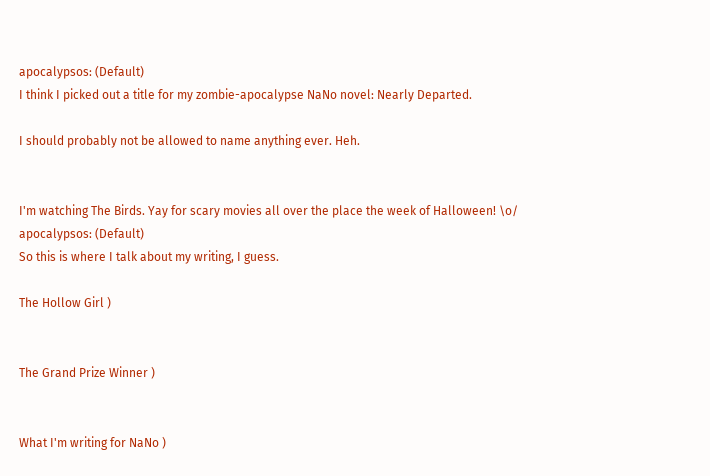apocalypsos: (Default)
I think I picked out a title for my zombie-apocalypse NaNo novel: Nearly Departed.

I should probably not be allowed to name anything ever. Heh.


I'm watching The Birds. Yay for scary movies all over the place the week of Halloween! \o/
apocalypsos: (Default)
So this is where I talk about my writing, I guess.

The Hollow Girl )


The Grand Prize Winner )


What I'm writing for NaNo )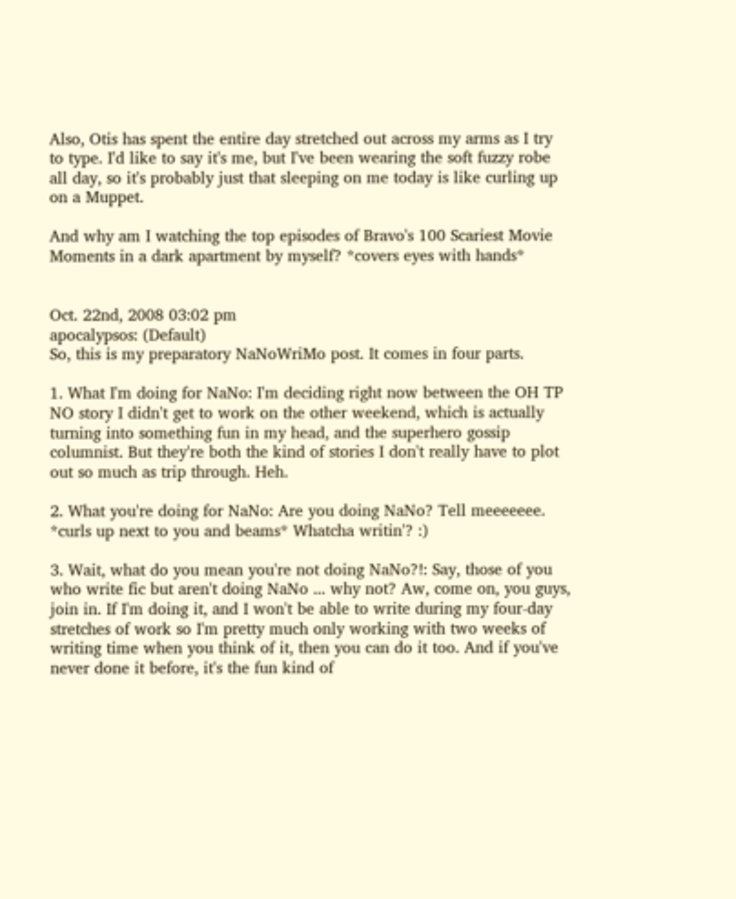Also, Otis has spent the entire day stretched out across my arms as I try to type. I'd like to say it's me, but I've been wearing the soft fuzzy robe all day, so it's probably just that sleeping on me today is like curling up on a Muppet.

And why am I watching the top episodes of Bravo's 100 Scariest Movie Moments in a dark apartment by myself? *covers eyes with hands*


Oct. 22nd, 2008 03:02 pm
apocalypsos: (Default)
So, this is my preparatory NaNoWriMo post. It comes in four parts.

1. What I'm doing for NaNo: I'm deciding right now between the OH TP NO story I didn't get to work on the other weekend, which is actually turning into something fun in my head, and the superhero gossip columnist. But they're both the kind of stories I don't really have to plot out so much as trip through. Heh.

2. What you're doing for NaNo: Are you doing NaNo? Tell meeeeeee. *curls up next to you and beams* Whatcha writin'? :)

3. Wait, what do you mean you're not doing NaNo?!: Say, those of you who write fic but aren't doing NaNo ... why not? Aw, come on, you guys, join in. If I'm doing it, and I won't be able to write during my four-day stretches of work so I'm pretty much only working with two weeks of writing time when you think of it, then you can do it too. And if you've never done it before, it's the fun kind of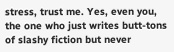stress, trust me. Yes, even you, the one who just writes butt-tons of slashy fiction but never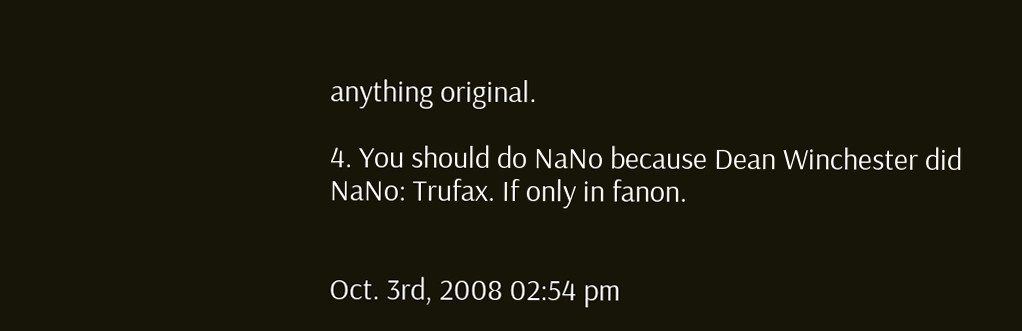anything original.

4. You should do NaNo because Dean Winchester did NaNo: Trufax. If only in fanon.


Oct. 3rd, 2008 02:54 pm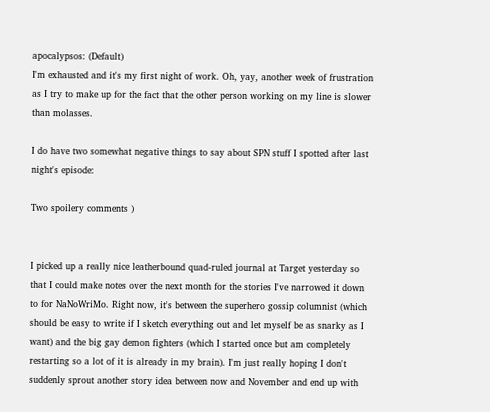apocalypsos: (Default)
I'm exhausted and it's my first night of work. Oh, yay, another week of frustration as I try to make up for the fact that the other person working on my line is slower than molasses.

I do have two somewhat negative things to say about SPN stuff I spotted after last night's episode:

Two spoilery comments )


I picked up a really nice leatherbound quad-ruled journal at Target yesterday so that I could make notes over the next month for the stories I've narrowed it down to for NaNoWriMo. Right now, it's between the superhero gossip columnist (which should be easy to write if I sketch everything out and let myself be as snarky as I want) and the big gay demon fighters (which I started once but am completely restarting so a lot of it is already in my brain). I'm just really hoping I don't suddenly sprout another story idea between now and November and end up with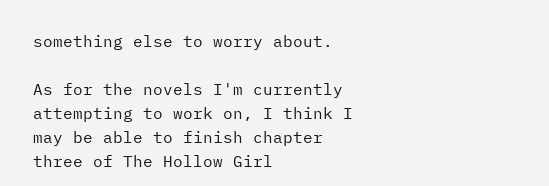something else to worry about.

As for the novels I'm currently attempting to work on, I think I may be able to finish chapter three of The Hollow Girl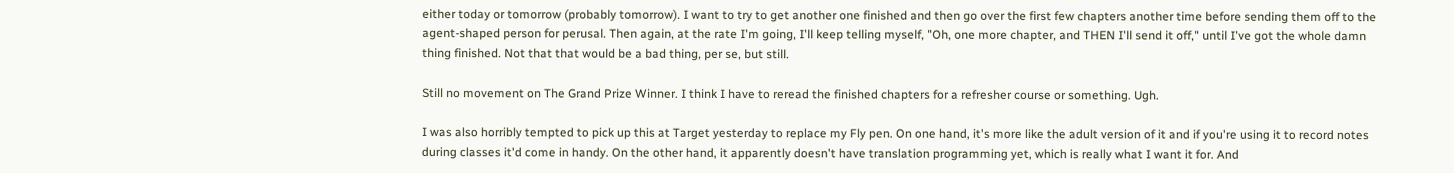either today or tomorrow (probably tomorrow). I want to try to get another one finished and then go over the first few chapters another time before sending them off to the agent-shaped person for perusal. Then again, at the rate I'm going, I'll keep telling myself, "Oh, one more chapter, and THEN I'll send it off," until I've got the whole damn thing finished. Not that that would be a bad thing, per se, but still.

Still no movement on The Grand Prize Winner. I think I have to reread the finished chapters for a refresher course or something. Ugh.

I was also horribly tempted to pick up this at Target yesterday to replace my Fly pen. On one hand, it's more like the adult version of it and if you're using it to record notes during classes it'd come in handy. On the other hand, it apparently doesn't have translation programming yet, which is really what I want it for. And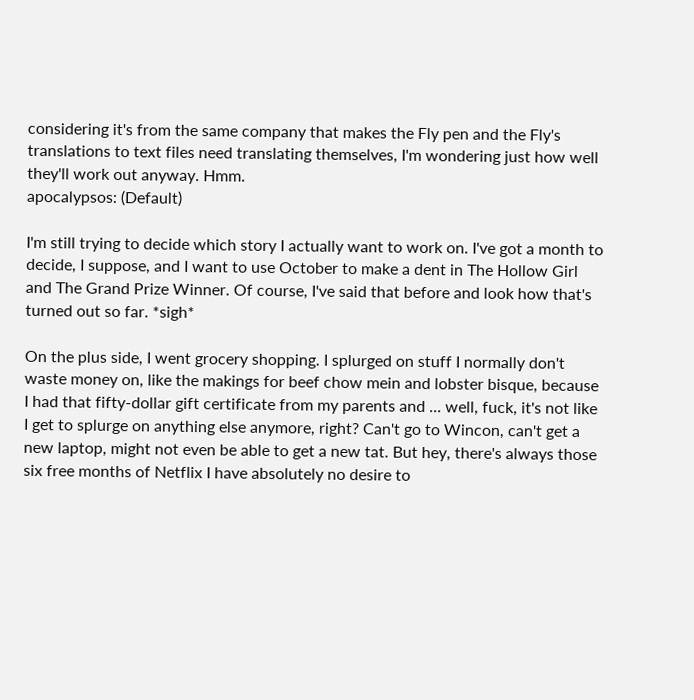considering it's from the same company that makes the Fly pen and the Fly's translations to text files need translating themselves, I'm wondering just how well they'll work out anyway. Hmm.
apocalypsos: (Default)

I'm still trying to decide which story I actually want to work on. I've got a month to decide, I suppose, and I want to use October to make a dent in The Hollow Girl and The Grand Prize Winner. Of course, I've said that before and look how that's turned out so far. *sigh*

On the plus side, I went grocery shopping. I splurged on stuff I normally don't waste money on, like the makings for beef chow mein and lobster bisque, because I had that fifty-dollar gift certificate from my parents and ... well, fuck, it's not like I get to splurge on anything else anymore, right? Can't go to Wincon, can't get a new laptop, might not even be able to get a new tat. But hey, there's always those six free months of Netflix I have absolutely no desire to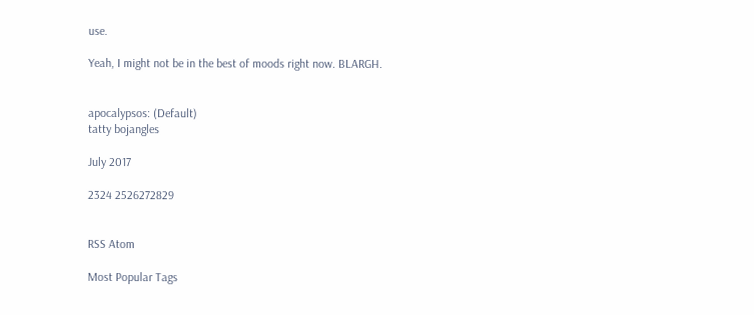use.

Yeah, I might not be in the best of moods right now. BLARGH.


apocalypsos: (Default)
tatty bojangles

July 2017

2324 2526272829


RSS Atom

Most Popular Tags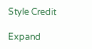Style Credit

Expand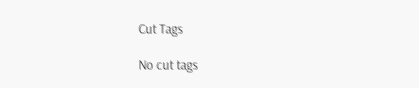Cut Tags

No cut tags